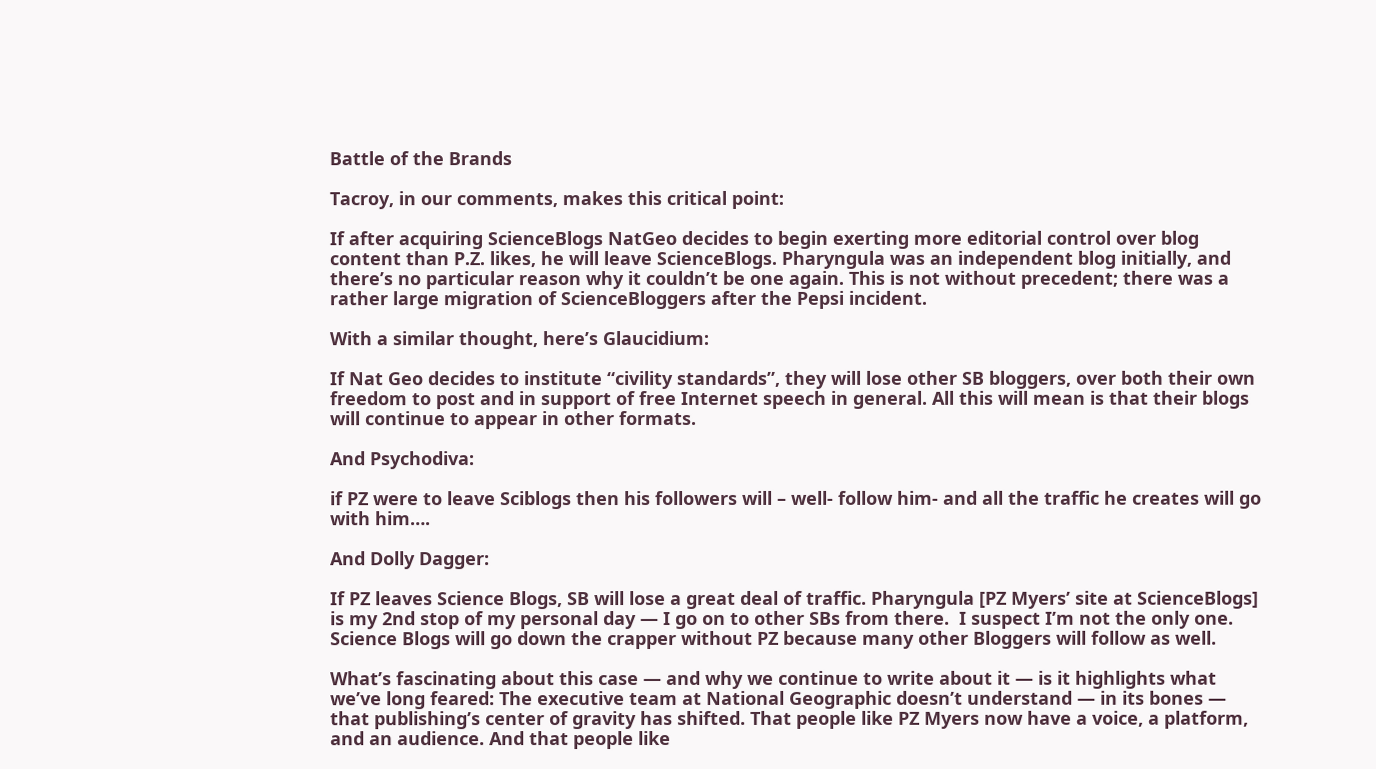Battle of the Brands

Tacroy, in our comments, makes this critical point:

If after acquiring ScienceBlogs NatGeo decides to begin exerting more editorial control over blog content than P.Z. likes, he will leave ScienceBlogs. Pharyngula was an independent blog initially, and there’s no particular reason why it couldn’t be one again. This is not without precedent; there was a rather large migration of ScienceBloggers after the Pepsi incident.

With a similar thought, here’s Glaucidium:

If Nat Geo decides to institute “civility standards”, they will lose other SB bloggers, over both their own freedom to post and in support of free Internet speech in general. All this will mean is that their blogs will continue to appear in other formats.

And Psychodiva:

if PZ were to leave Sciblogs then his followers will – well- follow him- and all the traffic he creates will go with him….

And Dolly Dagger:

If PZ leaves Science Blogs, SB will lose a great deal of traffic. Pharyngula [PZ Myers’ site at ScienceBlogs] is my 2nd stop of my personal day — I go on to other SBs from there.  I suspect I’m not the only one. Science Blogs will go down the crapper without PZ because many other Bloggers will follow as well.

What’s fascinating about this case — and why we continue to write about it — is it highlights what we’ve long feared: The executive team at National Geographic doesn’t understand — in its bones — that publishing’s center of gravity has shifted. That people like PZ Myers now have a voice, a platform, and an audience. And that people like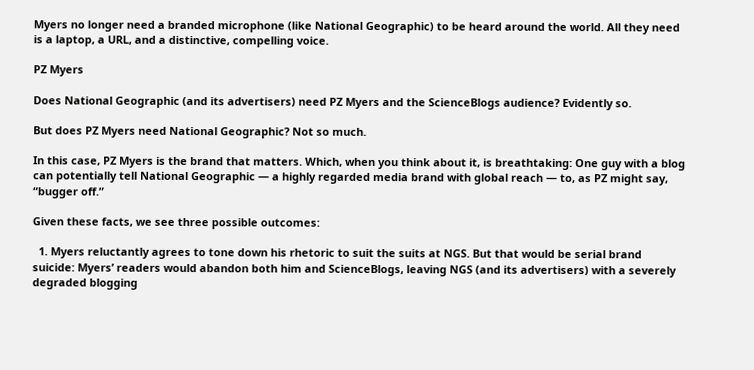Myers no longer need a branded microphone (like National Geographic) to be heard around the world. All they need is a laptop, a URL, and a distinctive, compelling voice.

PZ Myers

Does National Geographic (and its advertisers) need PZ Myers and the ScienceBlogs audience? Evidently so.

But does PZ Myers need National Geographic? Not so much.

In this case, PZ Myers is the brand that matters. Which, when you think about it, is breathtaking: One guy with a blog can potentially tell National Geographic — a highly regarded media brand with global reach — to, as PZ might say, “bugger off.”

Given these facts, we see three possible outcomes:

  1. Myers reluctantly agrees to tone down his rhetoric to suit the suits at NGS. But that would be serial brand suicide: Myers’ readers would abandon both him and ScienceBlogs, leaving NGS (and its advertisers) with a severely degraded blogging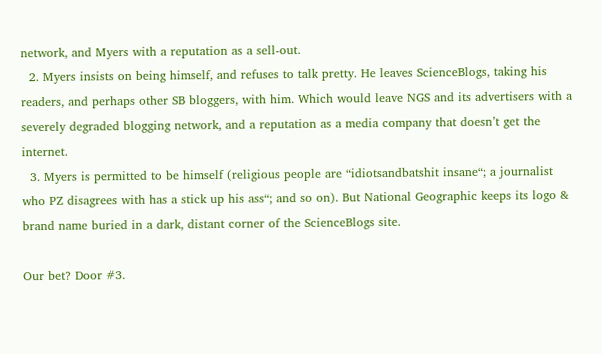network, and Myers with a reputation as a sell-out.
  2. Myers insists on being himself, and refuses to talk pretty. He leaves ScienceBlogs, taking his readers, and perhaps other SB bloggers, with him. Which would leave NGS and its advertisers with a severely degraded blogging network, and a reputation as a media company that doesn’t get the internet.
  3. Myers is permitted to be himself (religious people are “idiotsandbatshit insane“; a journalist who PZ disagrees with has a stick up his ass“; and so on). But National Geographic keeps its logo & brand name buried in a dark, distant corner of the ScienceBlogs site.

Our bet? Door #3.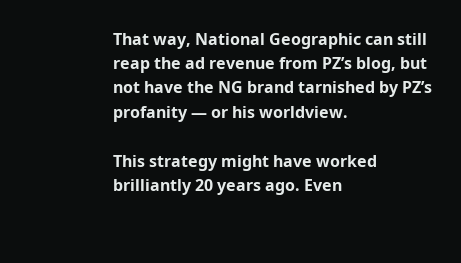That way, National Geographic can still reap the ad revenue from PZ’s blog, but not have the NG brand tarnished by PZ’s profanity — or his worldview.

This strategy might have worked brilliantly 20 years ago. Even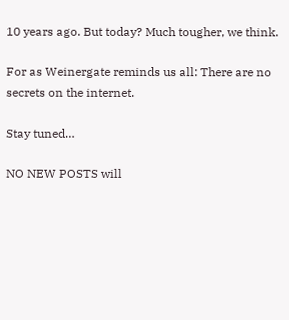10 years ago. But today? Much tougher, we think.

For as Weinergate reminds us all: There are no secrets on the internet.

Stay tuned…

NO NEW POSTS will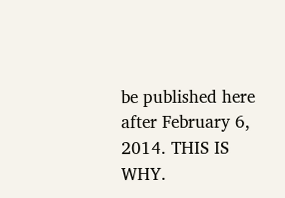be published here after February 6, 2014. THIS IS WHY.